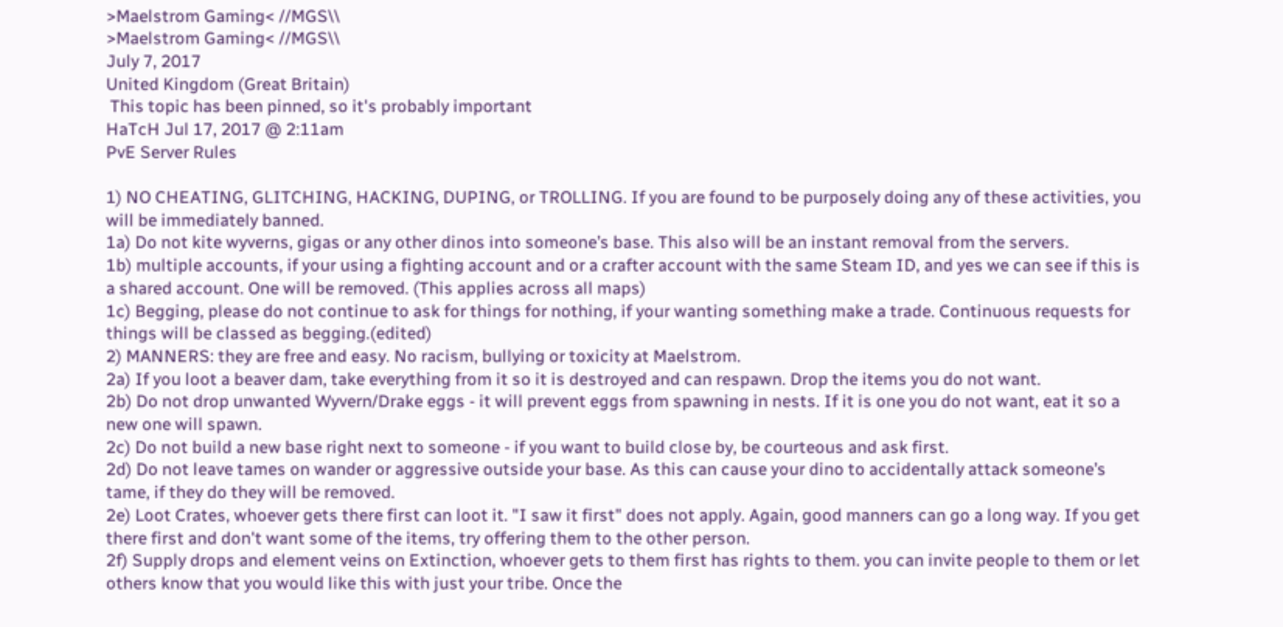>Maelstrom Gaming< //MGS\\
>Maelstrom Gaming< //MGS\\
July 7, 2017
United Kingdom (Great Britain)
 This topic has been pinned, so it's probably important
HaTcH Jul 17, 2017 @ 2:11am
PvE Server Rules

1) NO CHEATING, GLITCHING, HACKING, DUPING, or TROLLING. If you are found to be purposely doing any of these activities, you will be immediately banned.
1a) Do not kite wyverns, gigas or any other dinos into someone’s base. This also will be an instant removal from the servers.
1b) multiple accounts, if your using a fighting account and or a crafter account with the same Steam ID, and yes we can see if this is a shared account. One will be removed. (This applies across all maps)
1c) Begging, please do not continue to ask for things for nothing, if your wanting something make a trade. Continuous requests for things will be classed as begging.(edited)
2) MANNERS: they are free and easy. No racism, bullying or toxicity at Maelstrom.
2a) If you loot a beaver dam, take everything from it so it is destroyed and can respawn. Drop the items you do not want.
2b) Do not drop unwanted Wyvern/Drake eggs - it will prevent eggs from spawning in nests. If it is one you do not want, eat it so a new one will spawn.
2c) Do not build a new base right next to someone - if you want to build close by, be courteous and ask first.
2d) Do not leave tames on wander or aggressive outside your base. As this can cause your dino to accidentally attack someone’s tame, if they do they will be removed.
2e) Loot Crates, whoever gets there first can loot it. "I saw it first" does not apply. Again, good manners can go a long way. If you get there first and don't want some of the items, try offering them to the other person.
2f) Supply drops and element veins on Extinction, whoever gets to them first has rights to them. you can invite people to them or let others know that you would like this with just your tribe. Once the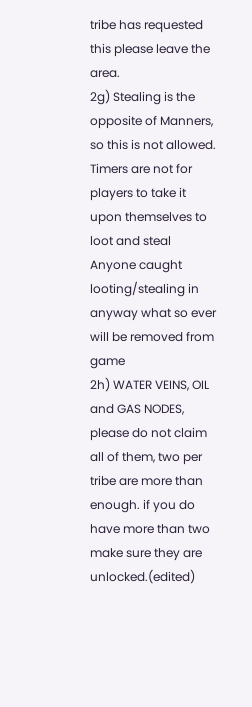tribe has requested this please leave the area.
2g) Stealing is the opposite of Manners, so this is not allowed. Timers are not for players to take it upon themselves to loot and steal Anyone caught looting/stealing in anyway what so ever will be removed from game
2h) WATER VEINS, OIL and GAS NODES, please do not claim all of them, two per tribe are more than enough. if you do have more than two make sure they are unlocked.(edited)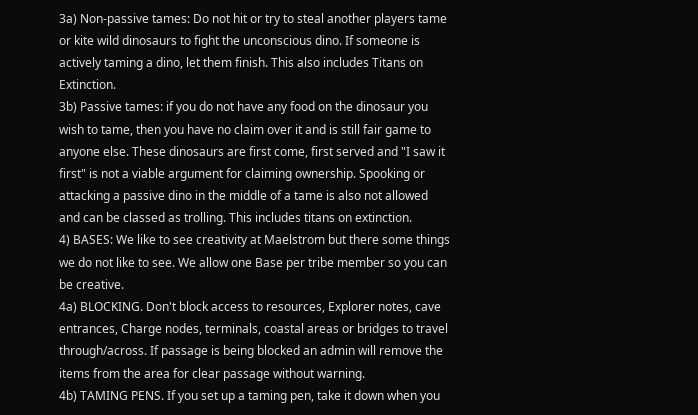3a) Non-passive tames: Do not hit or try to steal another players tame or kite wild dinosaurs to fight the unconscious dino. If someone is actively taming a dino, let them finish. This also includes Titans on Extinction.
3b) Passive tames: if you do not have any food on the dinosaur you wish to tame, then you have no claim over it and is still fair game to anyone else. These dinosaurs are first come, first served and "I saw it first" is not a viable argument for claiming ownership. Spooking or attacking a passive dino in the middle of a tame is also not allowed and can be classed as trolling. This includes titans on extinction.
4) BASES: We like to see creativity at Maelstrom but there some things we do not like to see. We allow one Base per tribe member so you can be creative.
4a) BLOCKING. Don't block access to resources, Explorer notes, cave entrances, Charge nodes, terminals, coastal areas or bridges to travel through/across. If passage is being blocked an admin will remove the items from the area for clear passage without warning.
4b) TAMING PENS. If you set up a taming pen, take it down when you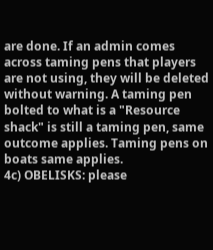are done. If an admin comes across taming pens that players are not using, they will be deleted without warning. A taming pen bolted to what is a "Resource shack" is still a taming pen, same outcome applies. Taming pens on boats same applies.
4c) OBELISKS: please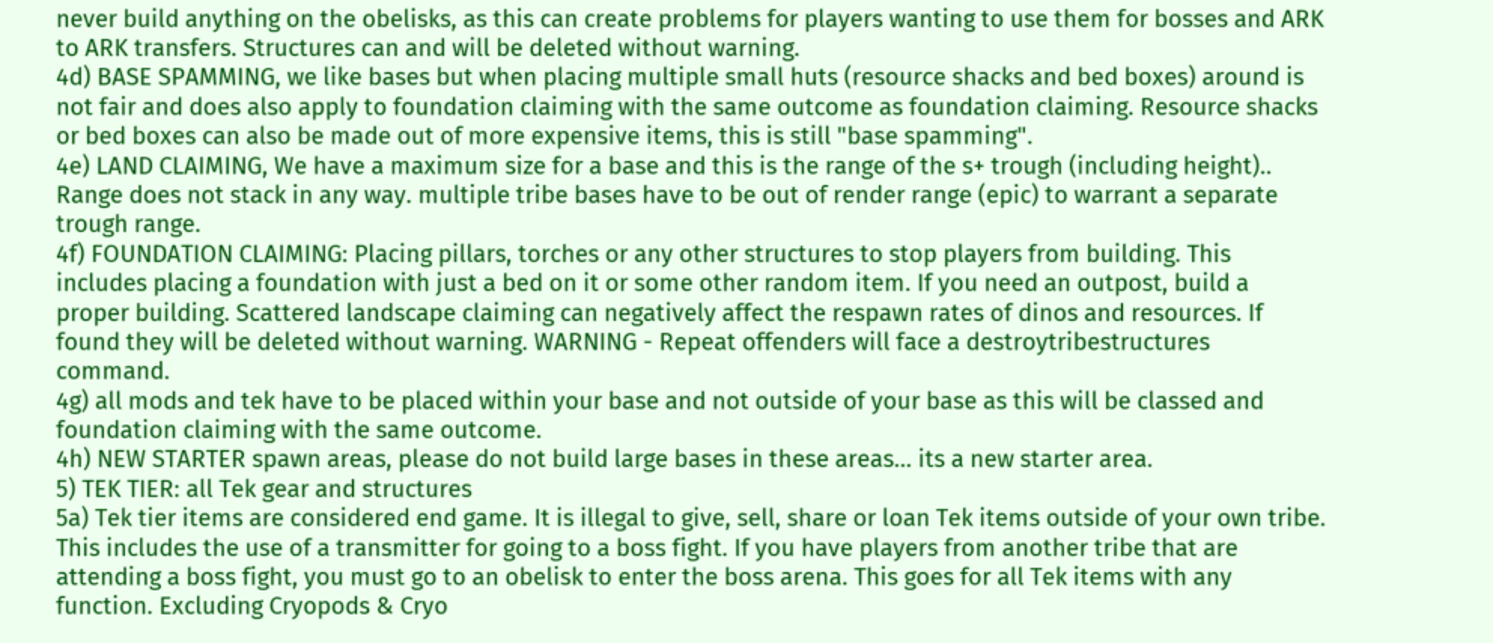never build anything on the obelisks, as this can create problems for players wanting to use them for bosses and ARK to ARK transfers. Structures can and will be deleted without warning.
4d) BASE SPAMMING, we like bases but when placing multiple small huts (resource shacks and bed boxes) around is not fair and does also apply to foundation claiming with the same outcome as foundation claiming. Resource shacks or bed boxes can also be made out of more expensive items, this is still "base spamming".
4e) LAND CLAIMING, We have a maximum size for a base and this is the range of the s+ trough (including height).. Range does not stack in any way. multiple tribe bases have to be out of render range (epic) to warrant a separate trough range.
4f) FOUNDATION CLAIMING: Placing pillars, torches or any other structures to stop players from building. This includes placing a foundation with just a bed on it or some other random item. If you need an outpost, build a proper building. Scattered landscape claiming can negatively affect the respawn rates of dinos and resources. If found they will be deleted without warning. WARNING - Repeat offenders will face a destroytribestructures command.
4g) all mods and tek have to be placed within your base and not outside of your base as this will be classed and foundation claiming with the same outcome.
4h) NEW STARTER spawn areas, please do not build large bases in these areas... its a new starter area.
5) TEK TIER: all Tek gear and structures
5a) Tek tier items are considered end game. It is illegal to give, sell, share or loan Tek items outside of your own tribe. This includes the use of a transmitter for going to a boss fight. If you have players from another tribe that are attending a boss fight, you must go to an obelisk to enter the boss arena. This goes for all Tek items with any function. Excluding Cryopods & Cryo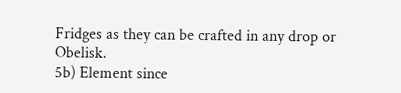Fridges as they can be crafted in any drop or Obelisk.
5b) Element since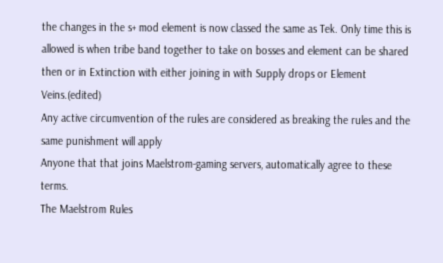the changes in the s+ mod element is now classed the same as Tek. Only time this is allowed is when tribe band together to take on bosses and element can be shared then or in Extinction with either joining in with Supply drops or Element Veins.(edited)
Any active circumvention of the rules are considered as breaking the rules and the same punishment will apply
Anyone that that joins Maelstrom-gaming servers, automatically agree to these terms.
The Maelstrom Rules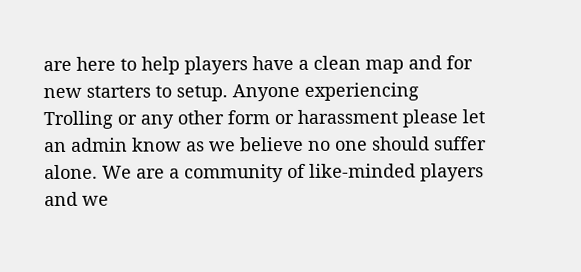are here to help players have a clean map and for new starters to setup. Anyone experiencing Trolling or any other form or harassment please let an admin know as we believe no one should suffer alone. We are a community of like-minded players and we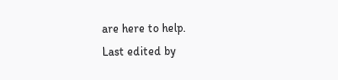are here to help.
Last edited by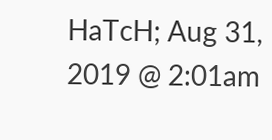HaTcH; Aug 31, 2019 @ 2:01am